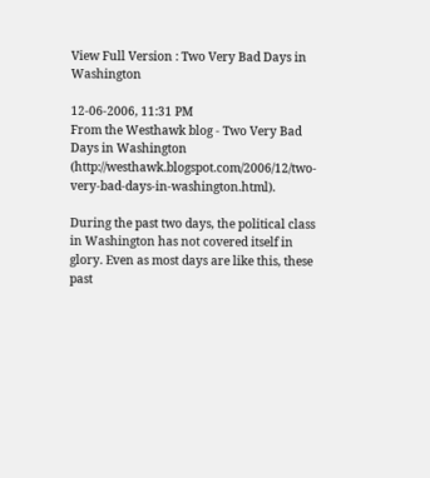View Full Version : Two Very Bad Days in Washington

12-06-2006, 11:31 PM
From the Westhawk blog - Two Very Bad Days in Washington (http://westhawk.blogspot.com/2006/12/two-very-bad-days-in-washington.html).

During the past two days, the political class in Washington has not covered itself in glory. Even as most days are like this, these past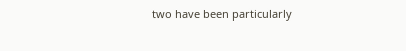two have been particularly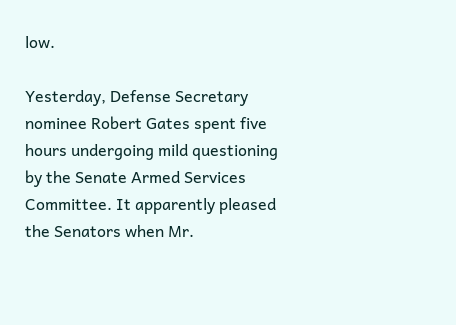low.

Yesterday, Defense Secretary nominee Robert Gates spent five hours undergoing mild questioning by the Senate Armed Services Committee. It apparently pleased the Senators when Mr.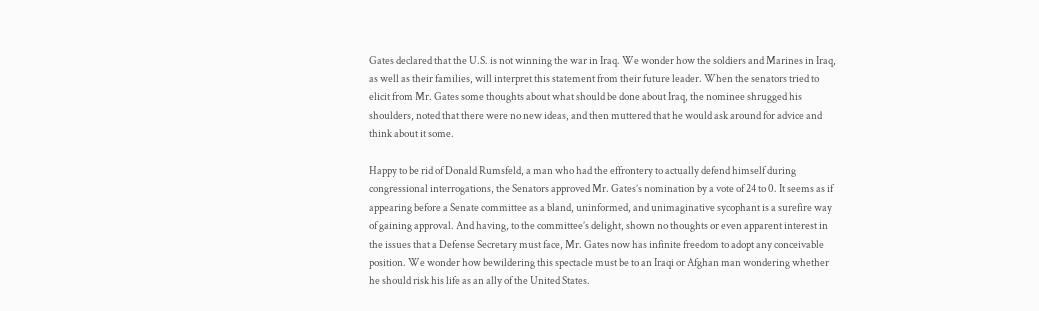Gates declared that the U.S. is not winning the war in Iraq. We wonder how the soldiers and Marines in Iraq, as well as their families, will interpret this statement from their future leader. When the senators tried to elicit from Mr. Gates some thoughts about what should be done about Iraq, the nominee shrugged his shoulders, noted that there were no new ideas, and then muttered that he would ask around for advice and think about it some.

Happy to be rid of Donald Rumsfeld, a man who had the effrontery to actually defend himself during congressional interrogations, the Senators approved Mr. Gates’s nomination by a vote of 24 to 0. It seems as if appearing before a Senate committee as a bland, uninformed, and unimaginative sycophant is a surefire way of gaining approval. And having, to the committee’s delight, shown no thoughts or even apparent interest in the issues that a Defense Secretary must face, Mr. Gates now has infinite freedom to adopt any conceivable position. We wonder how bewildering this spectacle must be to an Iraqi or Afghan man wondering whether he should risk his life as an ally of the United States.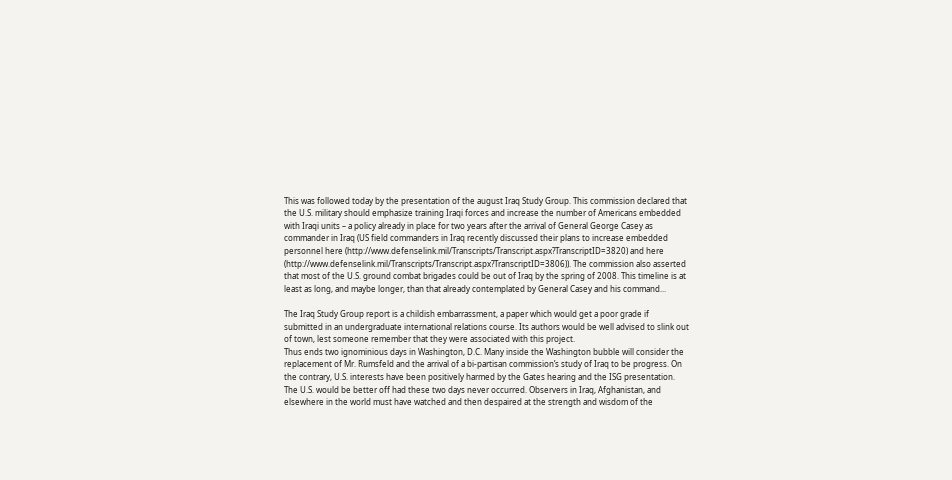This was followed today by the presentation of the august Iraq Study Group. This commission declared that the U.S. military should emphasize training Iraqi forces and increase the number of Americans embedded with Iraqi units – a policy already in place for two years after the arrival of General George Casey as commander in Iraq (US field commanders in Iraq recently discussed their plans to increase embedded personnel here (http://www.defenselink.mil/Transcripts/Transcript.aspx?TranscriptID=3820) and here (http://www.defenselink.mil/Transcripts/Transcript.aspx?TranscriptID=3806)). The commission also asserted that most of the U.S. ground combat brigades could be out of Iraq by the spring of 2008. This timeline is at least as long, and maybe longer, than that already contemplated by General Casey and his command...

The Iraq Study Group report is a childish embarrassment, a paper which would get a poor grade if submitted in an undergraduate international relations course. Its authors would be well advised to slink out of town, lest someone remember that they were associated with this project.
Thus ends two ignominious days in Washington, D.C. Many inside the Washington bubble will consider the replacement of Mr. Rumsfeld and the arrival of a bi-partisan commission’s study of Iraq to be progress. On the contrary, U.S. interests have been positively harmed by the Gates hearing and the ISG presentation. The U.S. would be better off had these two days never occurred. Observers in Iraq, Afghanistan, and elsewhere in the world must have watched and then despaired at the strength and wisdom of the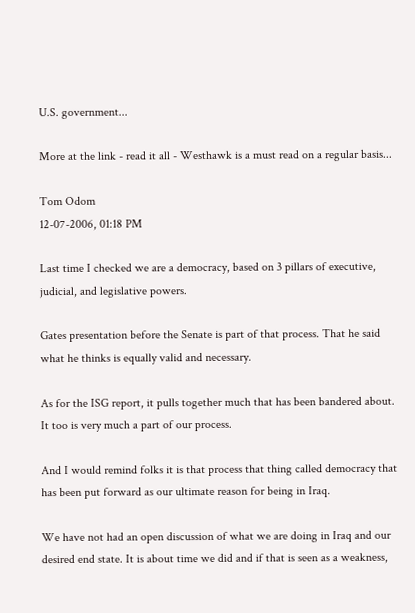U.S. government...

More at the link - read it all - Westhawk is a must read on a regular basis...

Tom Odom
12-07-2006, 01:18 PM

Last time I checked we are a democracy, based on 3 pillars of executive, judicial, and legislative powers.

Gates presentation before the Senate is part of that process. That he said what he thinks is equally valid and necessary.

As for the ISG report, it pulls together much that has been bandered about. It too is very much a part of our process.

And I would remind folks it is that process that thing called democracy that has been put forward as our ultimate reason for being in Iraq.

We have not had an open discussion of what we are doing in Iraq and our desired end state. It is about time we did and if that is seen as a weakness,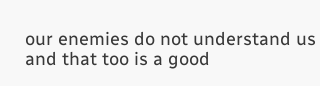our enemies do not understand us and that too is a good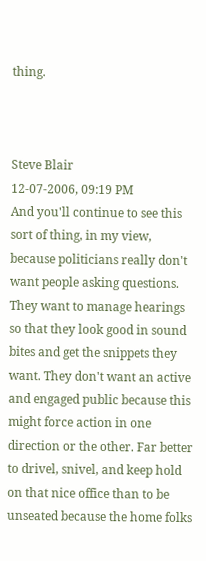thing.



Steve Blair
12-07-2006, 09:19 PM
And you'll continue to see this sort of thing, in my view, because politicians really don't want people asking questions. They want to manage hearings so that they look good in sound bites and get the snippets they want. They don't want an active and engaged public because this might force action in one direction or the other. Far better to drivel, snivel, and keep hold on that nice office than to be unseated because the home folks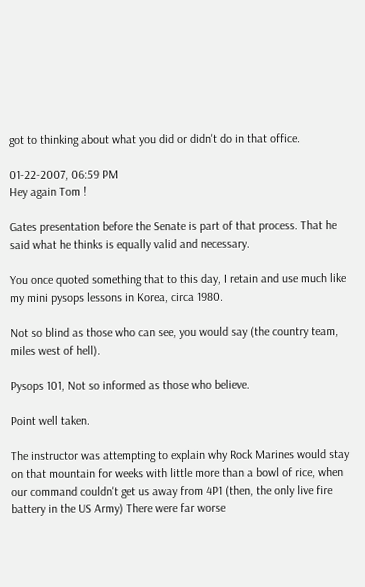got to thinking about what you did or didn't do in that office.

01-22-2007, 06:59 PM
Hey again Tom !

Gates presentation before the Senate is part of that process. That he said what he thinks is equally valid and necessary.

You once quoted something that to this day, I retain and use much like my mini pysops lessons in Korea, circa 1980.

Not so blind as those who can see, you would say (the country team, miles west of hell).

Pysops 101, Not so informed as those who believe.

Point well taken.

The instructor was attempting to explain why Rock Marines would stay on that mountain for weeks with little more than a bowl of rice, when our command couldn't get us away from 4P1 (then, the only live fire battery in the US Army) There were far worse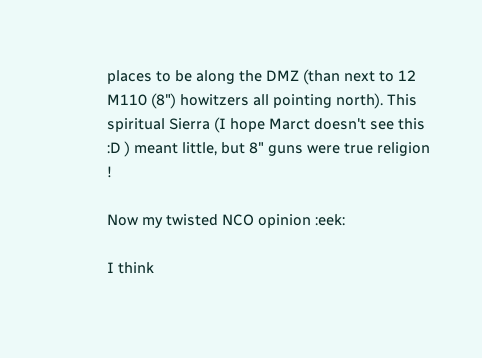places to be along the DMZ (than next to 12 M110 (8") howitzers all pointing north). This spiritual Sierra (I hope Marct doesn't see this :D ) meant little, but 8" guns were true religion !

Now my twisted NCO opinion :eek:

I think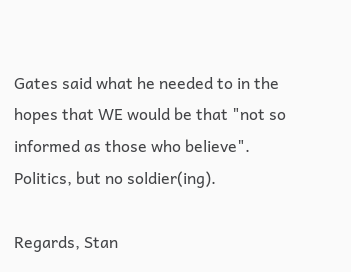Gates said what he needed to in the hopes that WE would be that "not so informed as those who believe". Politics, but no soldier(ing).

Regards, Stan